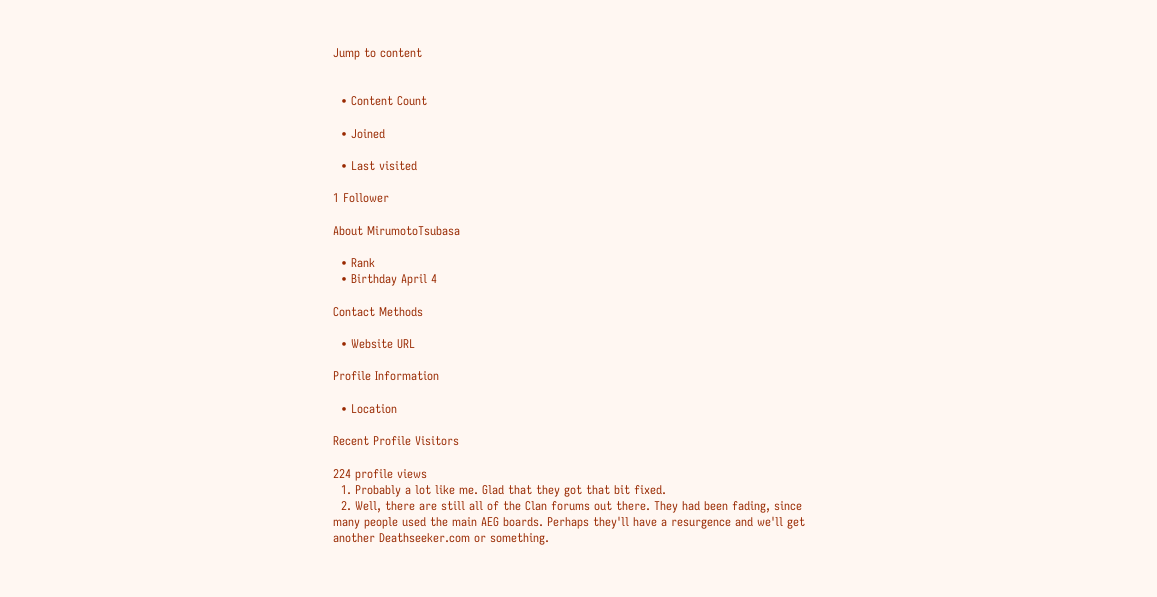Jump to content


  • Content Count

  • Joined

  • Last visited

1 Follower

About MirumotoTsubasa

  • Rank
  • Birthday April 4

Contact Methods

  • Website URL

Profile Information

  • Location

Recent Profile Visitors

224 profile views
  1. Probably a lot like me. Glad that they got that bit fixed.
  2. Well, there are still all of the Clan forums out there. They had been fading, since many people used the main AEG boards. Perhaps they'll have a resurgence and we'll get another Deathseeker.com or something.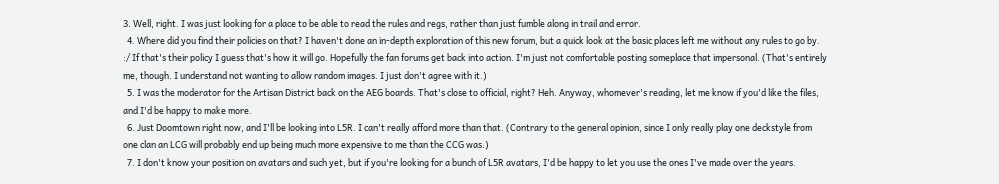3. Well, right. I was just looking for a place to be able to read the rules and regs, rather than just fumble along in trail and error.
  4. Where did you find their policies on that? I haven't done an in-depth exploration of this new forum, but a quick look at the basic places left me without any rules to go by. :/ If that's their policy I guess that's how it will go. Hopefully the fan forums get back into action. I'm just not comfortable posting someplace that impersonal. (That's entirely me, though. I understand not wanting to allow random images. I just don't agree with it.)
  5. I was the moderator for the Artisan District back on the AEG boards. That's close to official, right? Heh. Anyway, whomever's reading, let me know if you'd like the files, and I'd be happy to make more.
  6. Just Doomtown right now, and I'll be looking into L5R. I can't really afford more than that. (Contrary to the general opinion, since I only really play one deckstyle from one clan an LCG will probably end up being much more expensive to me than the CCG was.)
  7. I don't know your position on avatars and such yet, but if you're looking for a bunch of L5R avatars, I'd be happy to let you use the ones I've made over the years.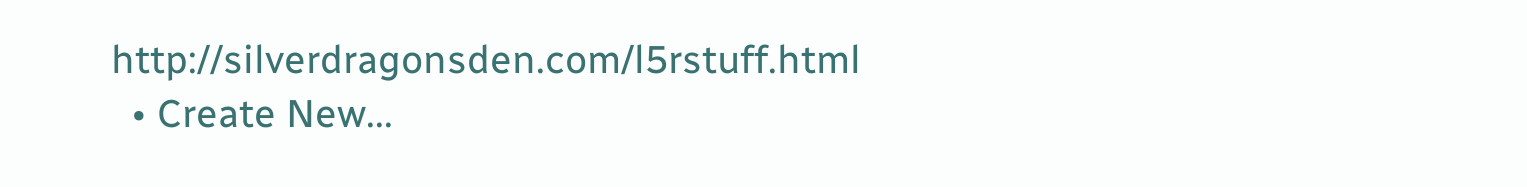http://silverdragonsden.com/l5rstuff.html
  • Create New...